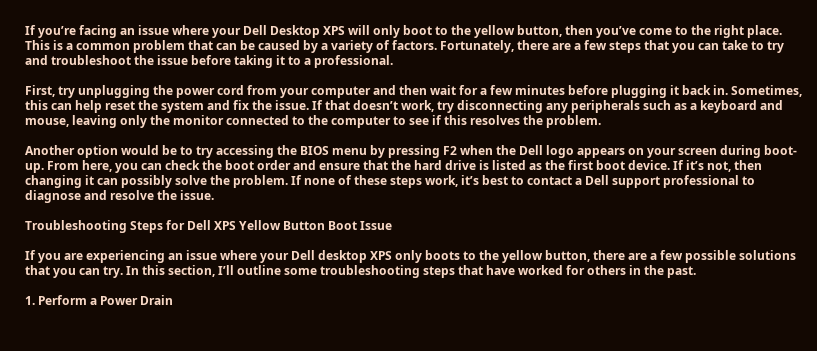If you’re facing an issue where your Dell Desktop XPS will only boot to the yellow button, then you’ve come to the right place. This is a common problem that can be caused by a variety of factors. Fortunately, there are a few steps that you can take to try and troubleshoot the issue before taking it to a professional.

First, try unplugging the power cord from your computer and then wait for a few minutes before plugging it back in. Sometimes, this can help reset the system and fix the issue. If that doesn’t work, try disconnecting any peripherals such as a keyboard and mouse, leaving only the monitor connected to the computer to see if this resolves the problem.

Another option would be to try accessing the BIOS menu by pressing F2 when the Dell logo appears on your screen during boot-up. From here, you can check the boot order and ensure that the hard drive is listed as the first boot device. If it’s not, then changing it can possibly solve the problem. If none of these steps work, it’s best to contact a Dell support professional to diagnose and resolve the issue.

Troubleshooting Steps for Dell XPS Yellow Button Boot Issue

If you are experiencing an issue where your Dell desktop XPS only boots to the yellow button, there are a few possible solutions that you can try. In this section, I’ll outline some troubleshooting steps that have worked for others in the past.

1. Perform a Power Drain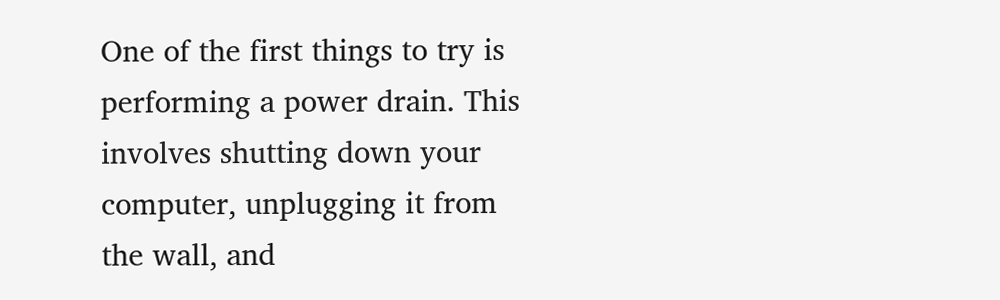One of the first things to try is performing a power drain. This involves shutting down your computer, unplugging it from the wall, and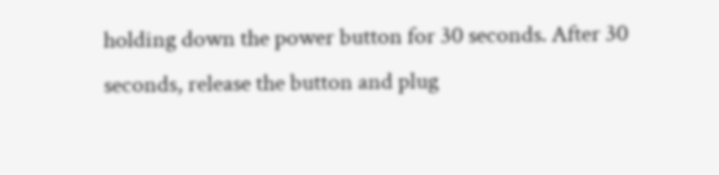holding down the power button for 30 seconds. After 30 seconds, release the button and plug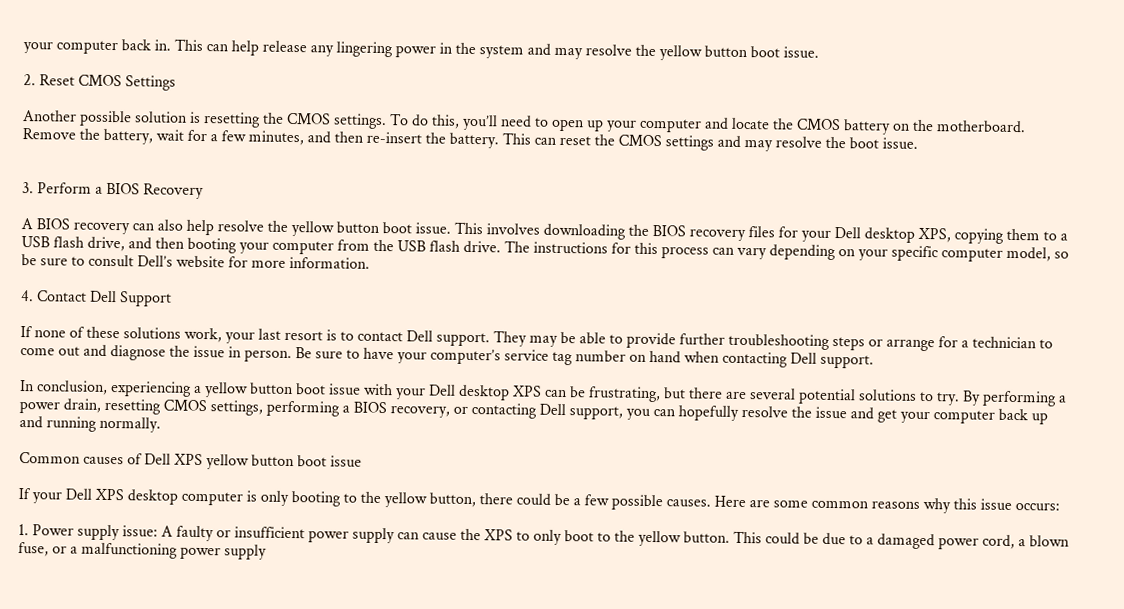your computer back in. This can help release any lingering power in the system and may resolve the yellow button boot issue.

2. Reset CMOS Settings

Another possible solution is resetting the CMOS settings. To do this, you’ll need to open up your computer and locate the CMOS battery on the motherboard. Remove the battery, wait for a few minutes, and then re-insert the battery. This can reset the CMOS settings and may resolve the boot issue.


3. Perform a BIOS Recovery

A BIOS recovery can also help resolve the yellow button boot issue. This involves downloading the BIOS recovery files for your Dell desktop XPS, copying them to a USB flash drive, and then booting your computer from the USB flash drive. The instructions for this process can vary depending on your specific computer model, so be sure to consult Dell’s website for more information.

4. Contact Dell Support

If none of these solutions work, your last resort is to contact Dell support. They may be able to provide further troubleshooting steps or arrange for a technician to come out and diagnose the issue in person. Be sure to have your computer’s service tag number on hand when contacting Dell support.

In conclusion, experiencing a yellow button boot issue with your Dell desktop XPS can be frustrating, but there are several potential solutions to try. By performing a power drain, resetting CMOS settings, performing a BIOS recovery, or contacting Dell support, you can hopefully resolve the issue and get your computer back up and running normally.

Common causes of Dell XPS yellow button boot issue

If your Dell XPS desktop computer is only booting to the yellow button, there could be a few possible causes. Here are some common reasons why this issue occurs:

1. Power supply issue: A faulty or insufficient power supply can cause the XPS to only boot to the yellow button. This could be due to a damaged power cord, a blown fuse, or a malfunctioning power supply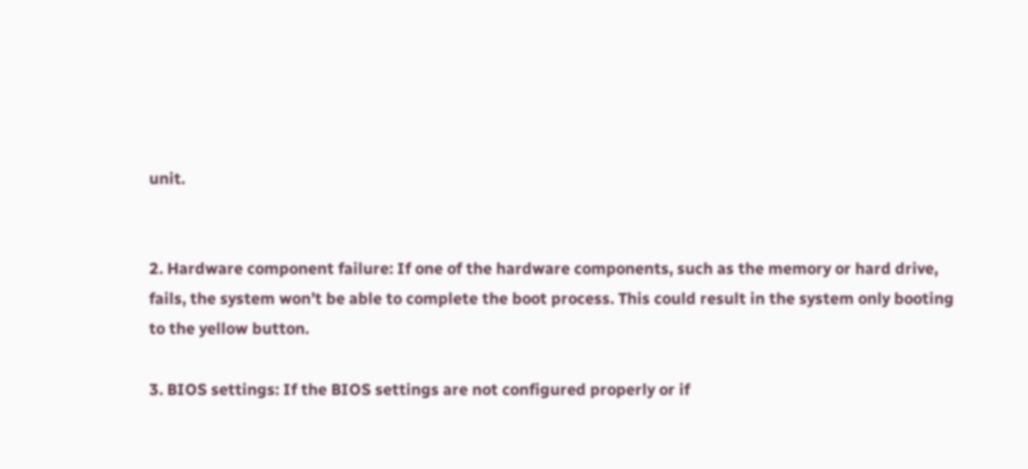unit.


2. Hardware component failure: If one of the hardware components, such as the memory or hard drive, fails, the system won’t be able to complete the boot process. This could result in the system only booting to the yellow button.

3. BIOS settings: If the BIOS settings are not configured properly or if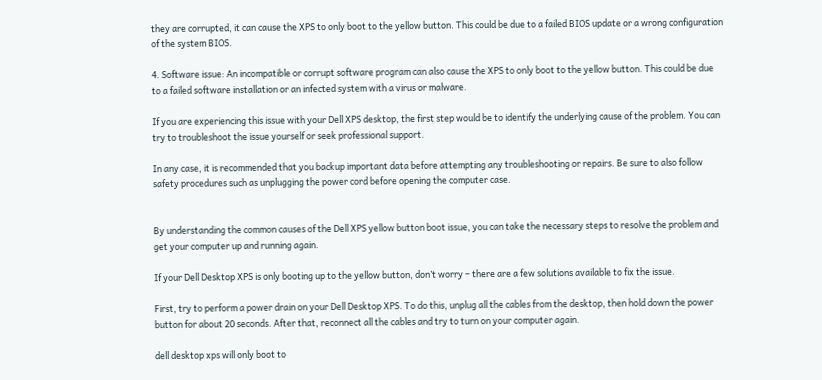they are corrupted, it can cause the XPS to only boot to the yellow button. This could be due to a failed BIOS update or a wrong configuration of the system BIOS.

4. Software issue: An incompatible or corrupt software program can also cause the XPS to only boot to the yellow button. This could be due to a failed software installation or an infected system with a virus or malware.

If you are experiencing this issue with your Dell XPS desktop, the first step would be to identify the underlying cause of the problem. You can try to troubleshoot the issue yourself or seek professional support.

In any case, it is recommended that you backup important data before attempting any troubleshooting or repairs. Be sure to also follow safety procedures such as unplugging the power cord before opening the computer case.


By understanding the common causes of the Dell XPS yellow button boot issue, you can take the necessary steps to resolve the problem and get your computer up and running again.

If your Dell Desktop XPS is only booting up to the yellow button, don’t worry – there are a few solutions available to fix the issue.

First, try to perform a power drain on your Dell Desktop XPS. To do this, unplug all the cables from the desktop, then hold down the power button for about 20 seconds. After that, reconnect all the cables and try to turn on your computer again.

dell desktop xps will only boot to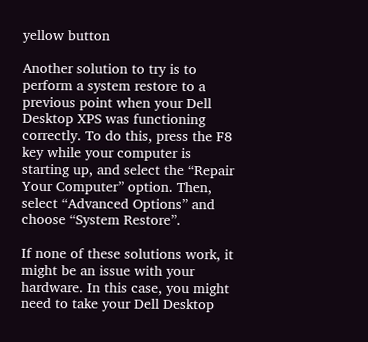yellow button

Another solution to try is to perform a system restore to a previous point when your Dell Desktop XPS was functioning correctly. To do this, press the F8 key while your computer is starting up, and select the “Repair Your Computer” option. Then, select “Advanced Options” and choose “System Restore”.

If none of these solutions work, it might be an issue with your hardware. In this case, you might need to take your Dell Desktop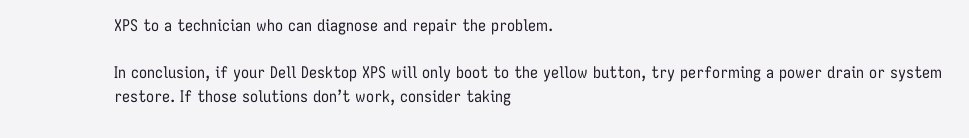XPS to a technician who can diagnose and repair the problem.

In conclusion, if your Dell Desktop XPS will only boot to the yellow button, try performing a power drain or system restore. If those solutions don’t work, consider taking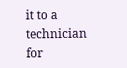it to a technician for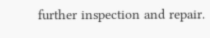further inspection and repair.